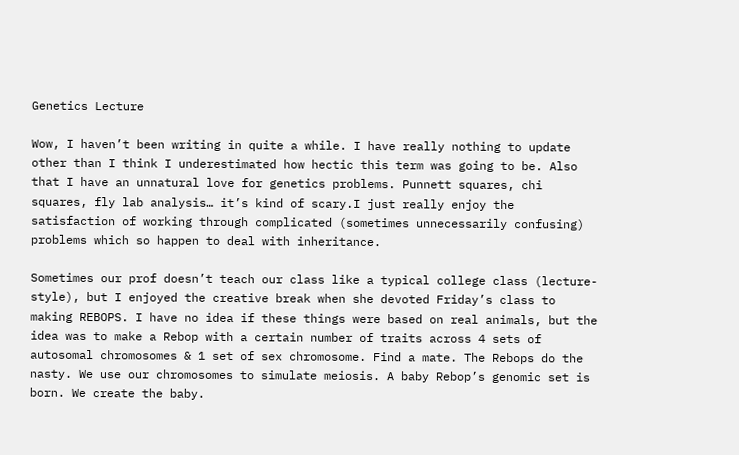Genetics Lecture

Wow, I haven’t been writing in quite a while. I have really nothing to update other than I think I underestimated how hectic this term was going to be. Also that I have an unnatural love for genetics problems. Punnett squares, chi squares, fly lab analysis… it’s kind of scary.I just really enjoy the satisfaction of working through complicated (sometimes unnecessarily confusing) problems which so happen to deal with inheritance.

Sometimes our prof doesn’t teach our class like a typical college class (lecture-style), but I enjoyed the creative break when she devoted Friday’s class to making REBOPS. I have no idea if these things were based on real animals, but the idea was to make a Rebop with a certain number of traits across 4 sets of autosomal chromosomes & 1 set of sex chromosome. Find a mate. The Rebops do the nasty. We use our chromosomes to simulate meiosis. A baby Rebop’s genomic set is born. We create the baby.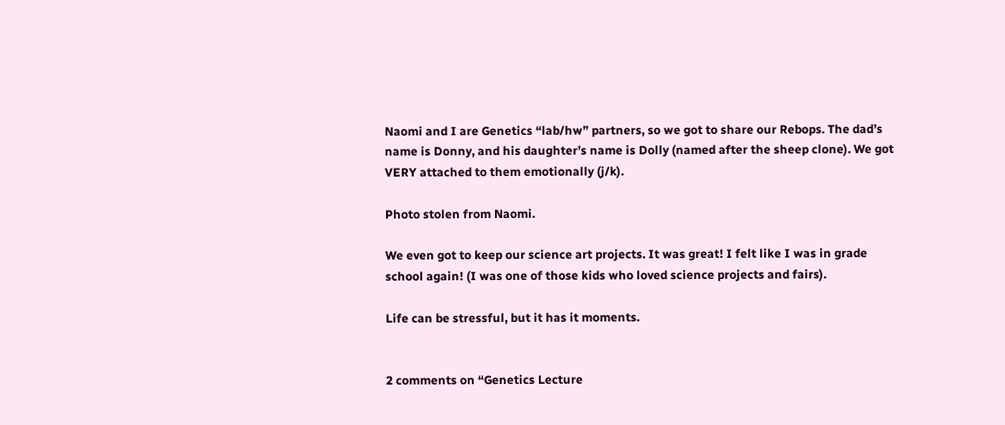Naomi and I are Genetics “lab/hw” partners, so we got to share our Rebops. The dad’s name is Donny, and his daughter’s name is Dolly (named after the sheep clone). We got VERY attached to them emotionally (j/k).

Photo stolen from Naomi.

We even got to keep our science art projects. It was great! I felt like I was in grade school again! (I was one of those kids who loved science projects and fairs).

Life can be stressful, but it has it moments.


2 comments on “Genetics Lecture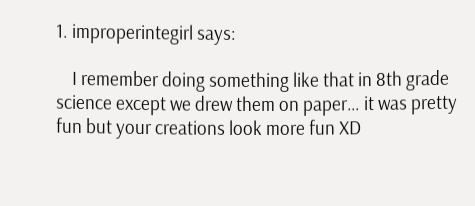1. improperintegirl says:

    I remember doing something like that in 8th grade science except we drew them on paper… it was pretty fun but your creations look more fun XD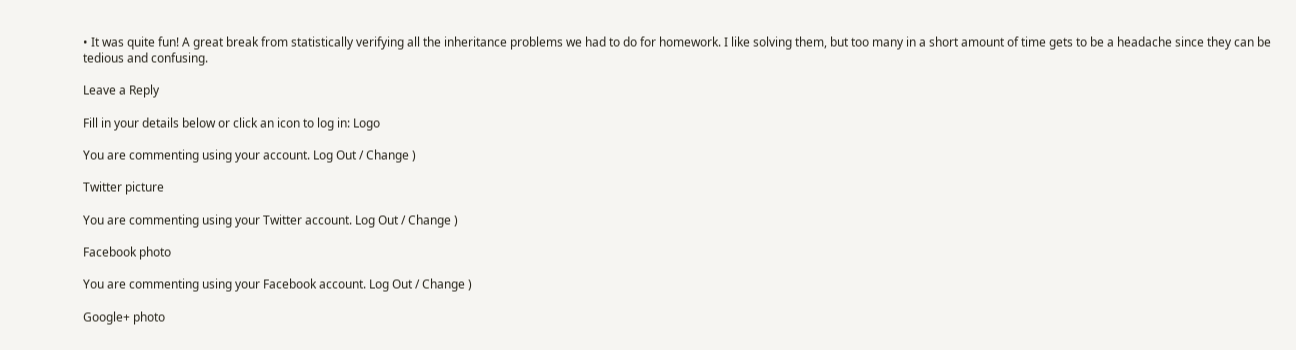• It was quite fun! A great break from statistically verifying all the inheritance problems we had to do for homework. I like solving them, but too many in a short amount of time gets to be a headache since they can be tedious and confusing.

Leave a Reply

Fill in your details below or click an icon to log in: Logo

You are commenting using your account. Log Out / Change )

Twitter picture

You are commenting using your Twitter account. Log Out / Change )

Facebook photo

You are commenting using your Facebook account. Log Out / Change )

Google+ photo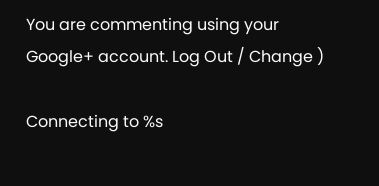You are commenting using your Google+ account. Log Out / Change )

Connecting to %s